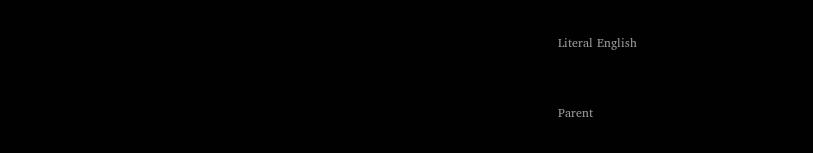Literal English


Parent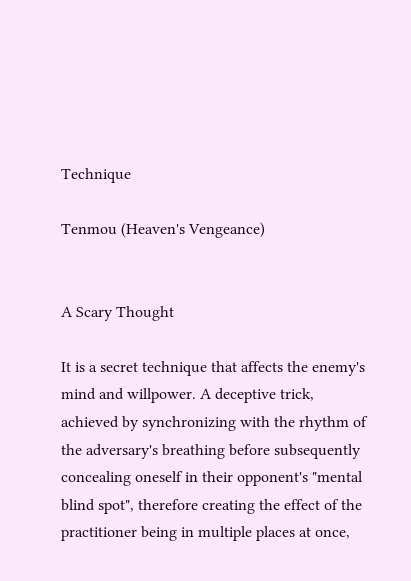Technique

Tenmou (Heaven's Vengeance)


A Scary Thought

It is a secret technique that affects the enemy's mind and willpower. A deceptive trick, achieved by synchronizing with the rhythm of the adversary's breathing before subsequently concealing oneself in their opponent's "mental blind spot", therefore creating the effect of the practitioner being in multiple places at once,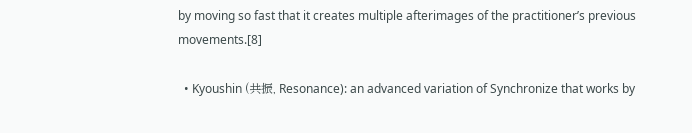by moving so fast that it creates multiple afterimages of the practitioner’s previous movements.[8]

  • Kyoushin (共振, Resonance): an advanced variation of Synchronize that works by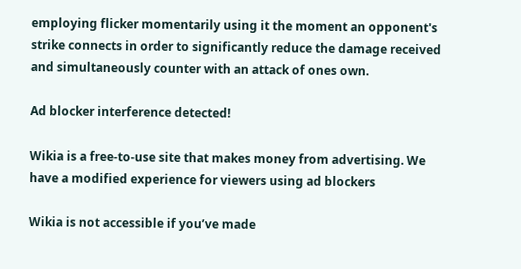employing flicker momentarily using it the moment an opponent's strike connects in order to significantly reduce the damage received and simultaneously counter with an attack of ones own.

Ad blocker interference detected!

Wikia is a free-to-use site that makes money from advertising. We have a modified experience for viewers using ad blockers

Wikia is not accessible if you’ve made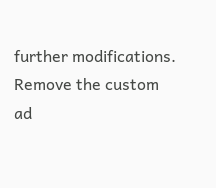further modifications. Remove the custom ad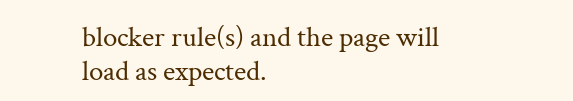blocker rule(s) and the page will load as expected.